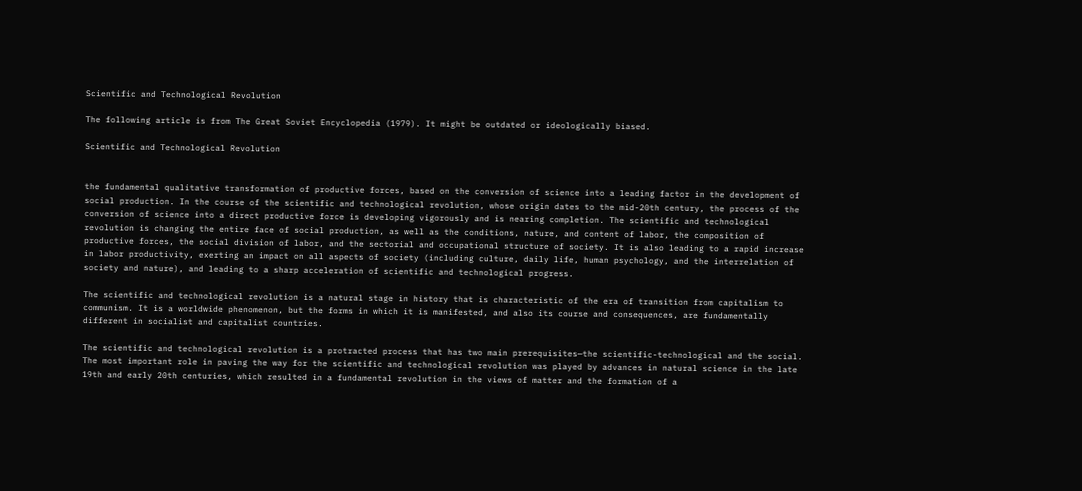Scientific and Technological Revolution

The following article is from The Great Soviet Encyclopedia (1979). It might be outdated or ideologically biased.

Scientific and Technological Revolution


the fundamental qualitative transformation of productive forces, based on the conversion of science into a leading factor in the development of social production. In the course of the scientific and technological revolution, whose origin dates to the mid-20th century, the process of the conversion of science into a direct productive force is developing vigorously and is nearing completion. The scientific and technological revolution is changing the entire face of social production, as well as the conditions, nature, and content of labor, the composition of productive forces, the social division of labor, and the sectorial and occupational structure of society. It is also leading to a rapid increase in labor productivity, exerting an impact on all aspects of society (including culture, daily life, human psychology, and the interrelation of society and nature), and leading to a sharp acceleration of scientific and technological progress.

The scientific and technological revolution is a natural stage in history that is characteristic of the era of transition from capitalism to communism. It is a worldwide phenomenon, but the forms in which it is manifested, and also its course and consequences, are fundamentally different in socialist and capitalist countries.

The scientific and technological revolution is a protracted process that has two main prerequisites—the scientific-technological and the social. The most important role in paving the way for the scientific and technological revolution was played by advances in natural science in the late 19th and early 20th centuries, which resulted in a fundamental revolution in the views of matter and the formation of a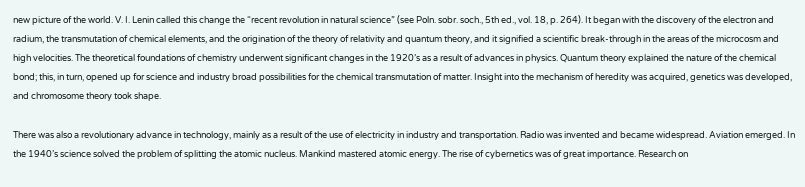new picture of the world. V. I. Lenin called this change the “recent revolution in natural science” (see Poln. sobr. soch., 5th ed., vol. 18, p. 264). It began with the discovery of the electron and radium, the transmutation of chemical elements, and the origination of the theory of relativity and quantum theory, and it signified a scientific break-through in the areas of the microcosm and high velocities. The theoretical foundations of chemistry underwent significant changes in the 1920’s as a result of advances in physics. Quantum theory explained the nature of the chemical bond; this, in turn, opened up for science and industry broad possibilities for the chemical transmutation of matter. Insight into the mechanism of heredity was acquired, genetics was developed, and chromosome theory took shape.

There was also a revolutionary advance in technology, mainly as a result of the use of electricity in industry and transportation. Radio was invented and became widespread. Aviation emerged. In the 1940’s science solved the problem of splitting the atomic nucleus. Mankind mastered atomic energy. The rise of cybernetics was of great importance. Research on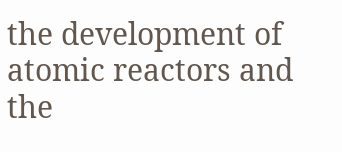the development of atomic reactors and the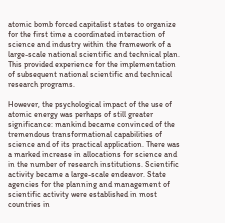atomic bomb forced capitalist states to organize for the first time a coordinated interaction of science and industry within the framework of a large-scale national scientific and technical plan. This provided experience for the implementation of subsequent national scientific and technical research programs.

However, the psychological impact of the use of atomic energy was perhaps of still greater significance: mankind became convinced of the tremendous transformational capabilities of science and of its practical application. There was a marked increase in allocations for science and in the number of research institutions. Scientific activity became a large-scale endeavor. State agencies for the planning and management of scientific activity were established in most countries in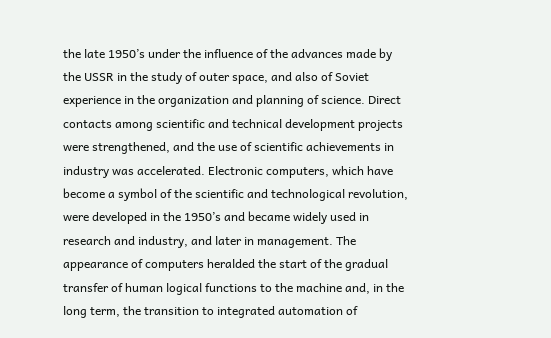the late 1950’s under the influence of the advances made by the USSR in the study of outer space, and also of Soviet experience in the organization and planning of science. Direct contacts among scientific and technical development projects were strengthened, and the use of scientific achievements in industry was accelerated. Electronic computers, which have become a symbol of the scientific and technological revolution, were developed in the 1950’s and became widely used in research and industry, and later in management. The appearance of computers heralded the start of the gradual transfer of human logical functions to the machine and, in the long term, the transition to integrated automation of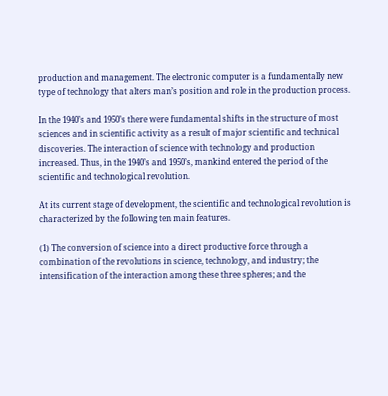production and management. The electronic computer is a fundamentally new type of technology that alters man’s position and role in the production process.

In the 1940’s and 1950’s there were fundamental shifts in the structure of most sciences and in scientific activity as a result of major scientific and technical discoveries. The interaction of science with technology and production increased. Thus, in the 1940’s and 1950’s, mankind entered the period of the scientific and technological revolution.

At its current stage of development, the scientific and technological revolution is characterized by the following ten main features.

(1) The conversion of science into a direct productive force through a combination of the revolutions in science, technology, and industry; the intensification of the interaction among these three spheres; and the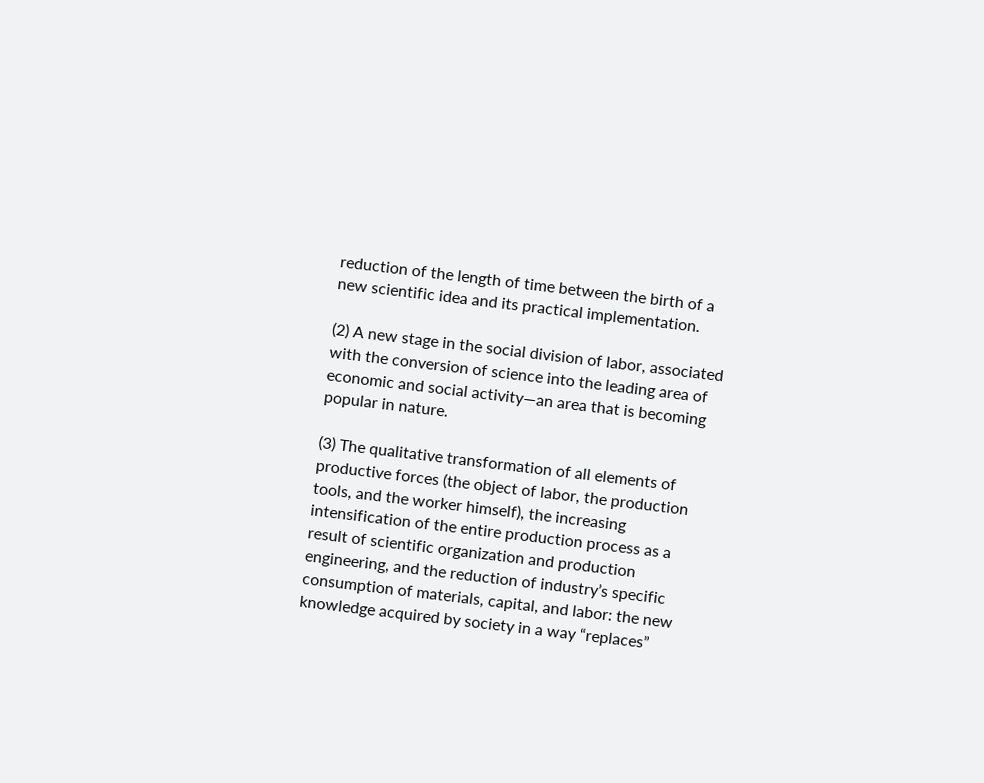reduction of the length of time between the birth of a new scientific idea and its practical implementation.

(2) A new stage in the social division of labor, associated with the conversion of science into the leading area of economic and social activity—an area that is becoming popular in nature.

(3) The qualitative transformation of all elements of productive forces (the object of labor, the production tools, and the worker himself), the increasing intensification of the entire production process as a result of scientific organization and production engineering, and the reduction of industry’s specific consumption of materials, capital, and labor: the new knowledge acquired by society in a way “replaces”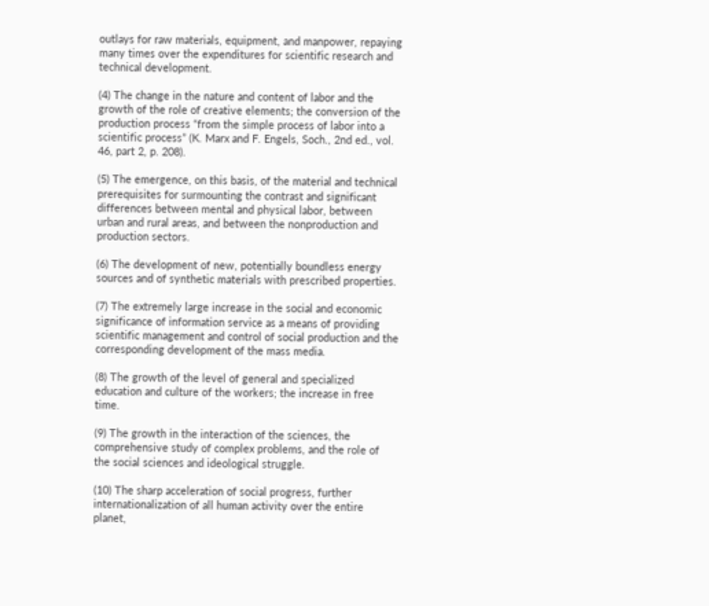outlays for raw materials, equipment, and manpower, repaying many times over the expenditures for scientific research and technical development.

(4) The change in the nature and content of labor and the growth of the role of creative elements; the conversion of the production process “from the simple process of labor into a scientific process” (K. Marx and F. Engels, Soch., 2nd ed., vol. 46, part 2, p. 208).

(5) The emergence, on this basis, of the material and technical prerequisites for surmounting the contrast and significant differences between mental and physical labor, between urban and rural areas, and between the nonproduction and production sectors.

(6) The development of new, potentially boundless energy sources and of synthetic materials with prescribed properties.

(7) The extremely large increase in the social and economic significance of information service as a means of providing scientific management and control of social production and the corresponding development of the mass media.

(8) The growth of the level of general and specialized education and culture of the workers; the increase in free time.

(9) The growth in the interaction of the sciences, the comprehensive study of complex problems, and the role of the social sciences and ideological struggle.

(10) The sharp acceleration of social progress, further internationalization of all human activity over the entire planet,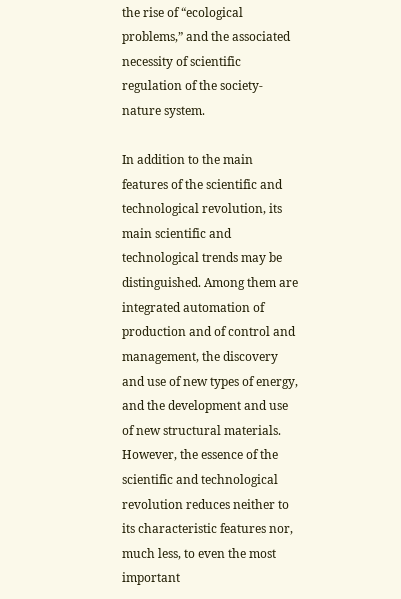the rise of “ecological problems,” and the associated necessity of scientific regulation of the society-nature system.

In addition to the main features of the scientific and technological revolution, its main scientific and technological trends may be distinguished. Among them are integrated automation of production and of control and management, the discovery and use of new types of energy, and the development and use of new structural materials. However, the essence of the scientific and technological revolution reduces neither to its characteristic features nor, much less, to even the most important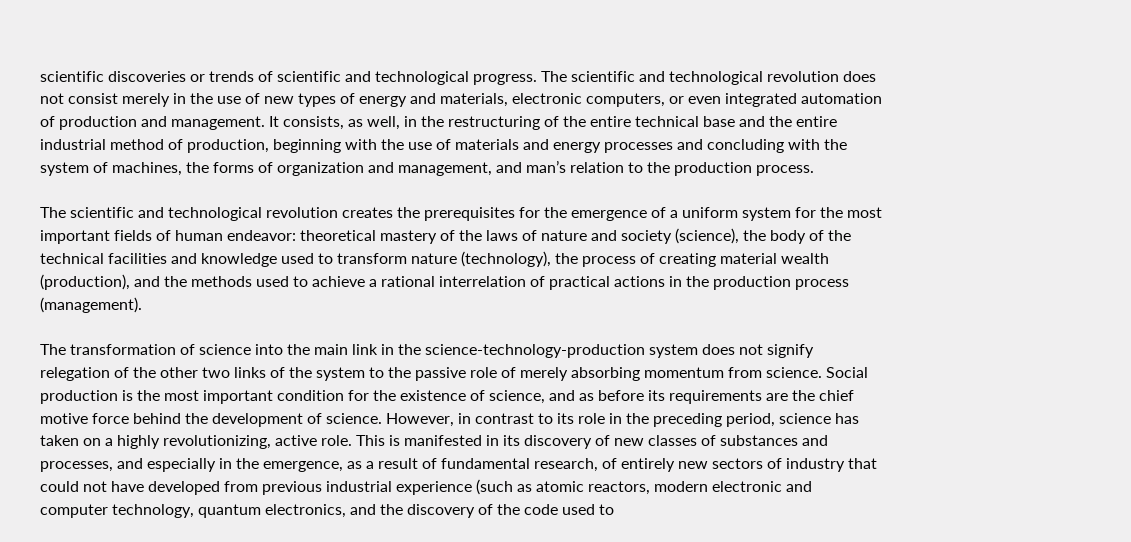scientific discoveries or trends of scientific and technological progress. The scientific and technological revolution does not consist merely in the use of new types of energy and materials, electronic computers, or even integrated automation of production and management. It consists, as well, in the restructuring of the entire technical base and the entire industrial method of production, beginning with the use of materials and energy processes and concluding with the system of machines, the forms of organization and management, and man’s relation to the production process.

The scientific and technological revolution creates the prerequisites for the emergence of a uniform system for the most important fields of human endeavor: theoretical mastery of the laws of nature and society (science), the body of the technical facilities and knowledge used to transform nature (technology), the process of creating material wealth (production), and the methods used to achieve a rational interrelation of practical actions in the production process (management).

The transformation of science into the main link in the science-technology-production system does not signify relegation of the other two links of the system to the passive role of merely absorbing momentum from science. Social production is the most important condition for the existence of science, and as before its requirements are the chief motive force behind the development of science. However, in contrast to its role in the preceding period, science has taken on a highly revolutionizing, active role. This is manifested in its discovery of new classes of substances and processes, and especially in the emergence, as a result of fundamental research, of entirely new sectors of industry that could not have developed from previous industrial experience (such as atomic reactors, modern electronic and computer technology, quantum electronics, and the discovery of the code used to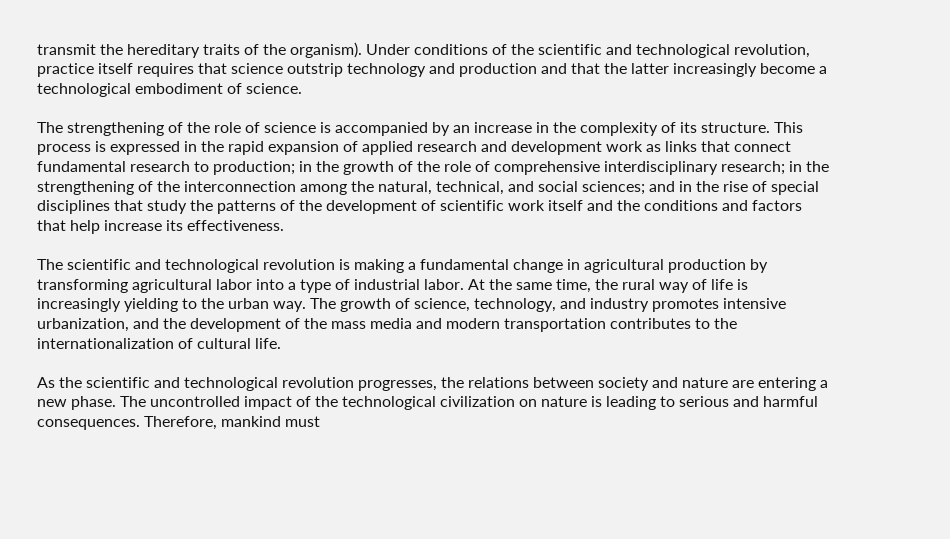transmit the hereditary traits of the organism). Under conditions of the scientific and technological revolution, practice itself requires that science outstrip technology and production and that the latter increasingly become a technological embodiment of science.

The strengthening of the role of science is accompanied by an increase in the complexity of its structure. This process is expressed in the rapid expansion of applied research and development work as links that connect fundamental research to production; in the growth of the role of comprehensive interdisciplinary research; in the strengthening of the interconnection among the natural, technical, and social sciences; and in the rise of special disciplines that study the patterns of the development of scientific work itself and the conditions and factors that help increase its effectiveness.

The scientific and technological revolution is making a fundamental change in agricultural production by transforming agricultural labor into a type of industrial labor. At the same time, the rural way of life is increasingly yielding to the urban way. The growth of science, technology, and industry promotes intensive urbanization, and the development of the mass media and modern transportation contributes to the internationalization of cultural life.

As the scientific and technological revolution progresses, the relations between society and nature are entering a new phase. The uncontrolled impact of the technological civilization on nature is leading to serious and harmful consequences. Therefore, mankind must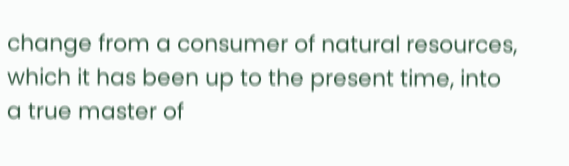change from a consumer of natural resources, which it has been up to the present time, into a true master of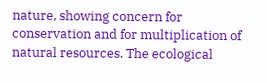nature, showing concern for conservation and for multiplication of natural resources. The ecological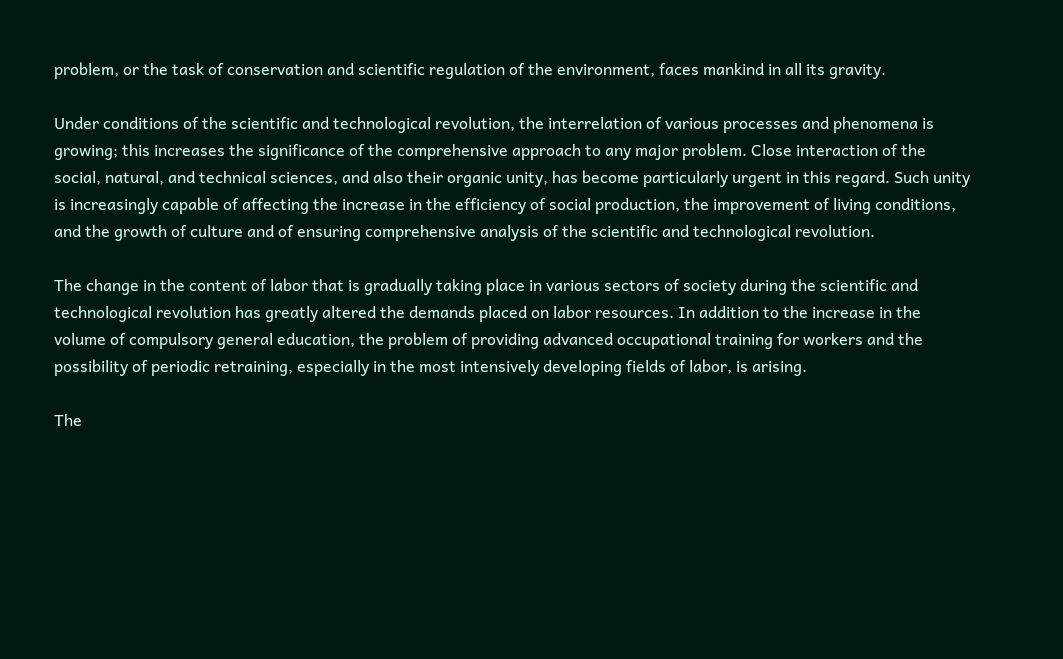problem, or the task of conservation and scientific regulation of the environment, faces mankind in all its gravity.

Under conditions of the scientific and technological revolution, the interrelation of various processes and phenomena is growing; this increases the significance of the comprehensive approach to any major problem. Close interaction of the social, natural, and technical sciences, and also their organic unity, has become particularly urgent in this regard. Such unity is increasingly capable of affecting the increase in the efficiency of social production, the improvement of living conditions, and the growth of culture and of ensuring comprehensive analysis of the scientific and technological revolution.

The change in the content of labor that is gradually taking place in various sectors of society during the scientific and technological revolution has greatly altered the demands placed on labor resources. In addition to the increase in the volume of compulsory general education, the problem of providing advanced occupational training for workers and the possibility of periodic retraining, especially in the most intensively developing fields of labor, is arising.

The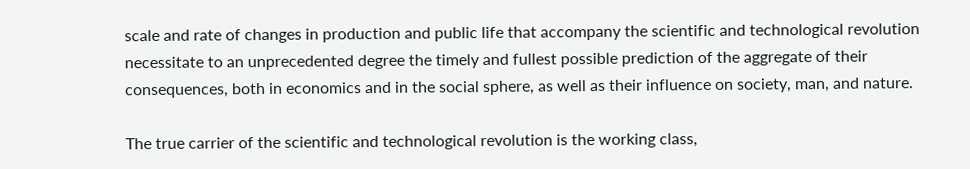scale and rate of changes in production and public life that accompany the scientific and technological revolution necessitate to an unprecedented degree the timely and fullest possible prediction of the aggregate of their consequences, both in economics and in the social sphere, as well as their influence on society, man, and nature.

The true carrier of the scientific and technological revolution is the working class,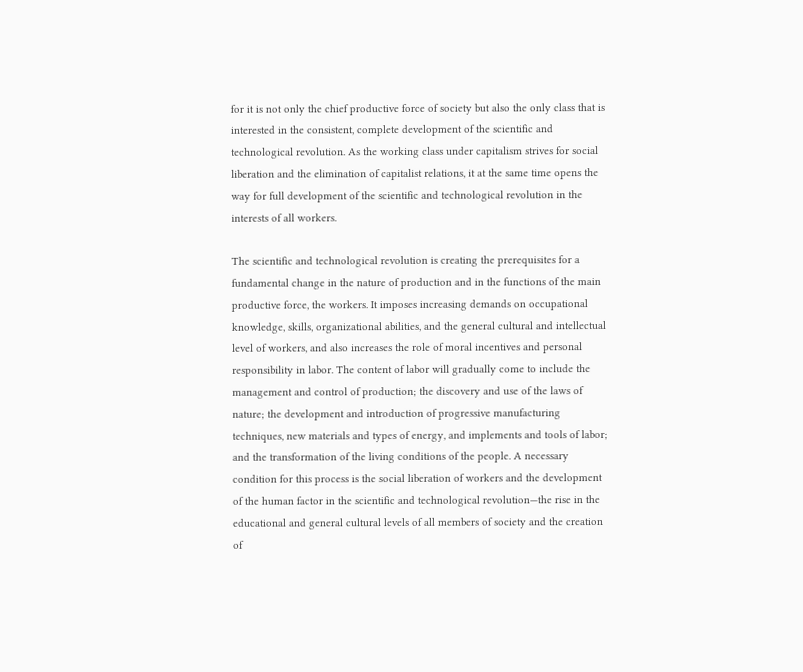for it is not only the chief productive force of society but also the only class that is interested in the consistent, complete development of the scientific and technological revolution. As the working class under capitalism strives for social liberation and the elimination of capitalist relations, it at the same time opens the way for full development of the scientific and technological revolution in the interests of all workers.

The scientific and technological revolution is creating the prerequisites for a fundamental change in the nature of production and in the functions of the main productive force, the workers. It imposes increasing demands on occupational knowledge, skills, organizational abilities, and the general cultural and intellectual level of workers, and also increases the role of moral incentives and personal responsibility in labor. The content of labor will gradually come to include the management and control of production; the discovery and use of the laws of nature; the development and introduction of progressive manufacturing techniques, new materials and types of energy, and implements and tools of labor; and the transformation of the living conditions of the people. A necessary condition for this process is the social liberation of workers and the development of the human factor in the scientific and technological revolution—the rise in the educational and general cultural levels of all members of society and the creation of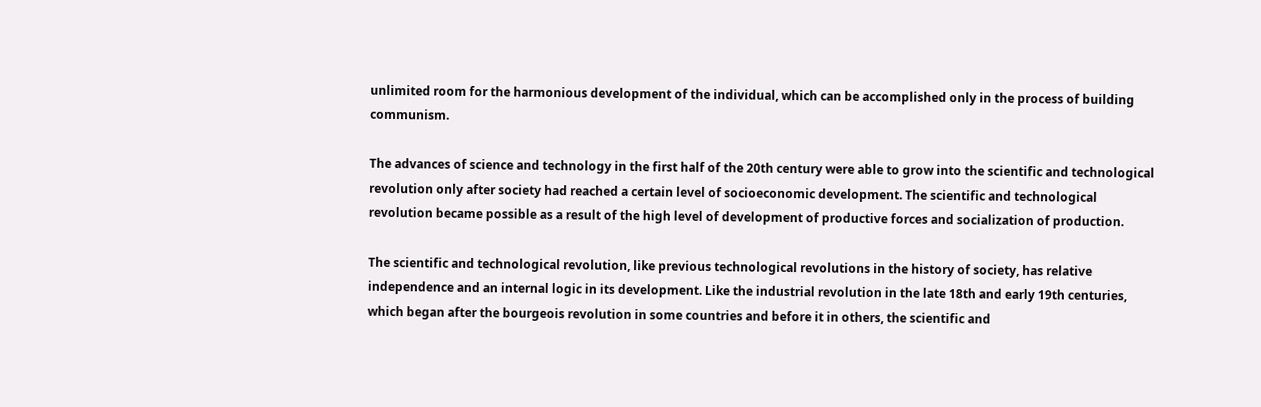unlimited room for the harmonious development of the individual, which can be accomplished only in the process of building communism.

The advances of science and technology in the first half of the 20th century were able to grow into the scientific and technological revolution only after society had reached a certain level of socioeconomic development. The scientific and technological revolution became possible as a result of the high level of development of productive forces and socialization of production.

The scientific and technological revolution, like previous technological revolutions in the history of society, has relative independence and an internal logic in its development. Like the industrial revolution in the late 18th and early 19th centuries, which began after the bourgeois revolution in some countries and before it in others, the scientific and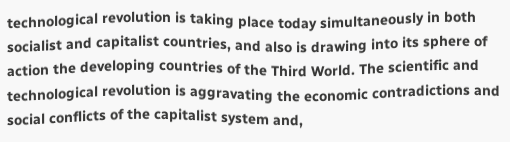technological revolution is taking place today simultaneously in both socialist and capitalist countries, and also is drawing into its sphere of action the developing countries of the Third World. The scientific and technological revolution is aggravating the economic contradictions and social conflicts of the capitalist system and,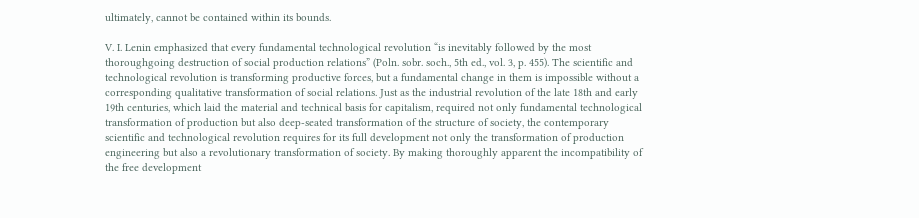ultimately, cannot be contained within its bounds.

V. I. Lenin emphasized that every fundamental technological revolution “is inevitably followed by the most thoroughgoing destruction of social production relations” (Poln. sobr. soch., 5th ed., vol. 3, p. 455). The scientific and technological revolution is transforming productive forces, but a fundamental change in them is impossible without a corresponding qualitative transformation of social relations. Just as the industrial revolution of the late 18th and early 19th centuries, which laid the material and technical basis for capitalism, required not only fundamental technological transformation of production but also deep-seated transformation of the structure of society, the contemporary scientific and technological revolution requires for its full development not only the transformation of production engineering but also a revolutionary transformation of society. By making thoroughly apparent the incompatibility of the free development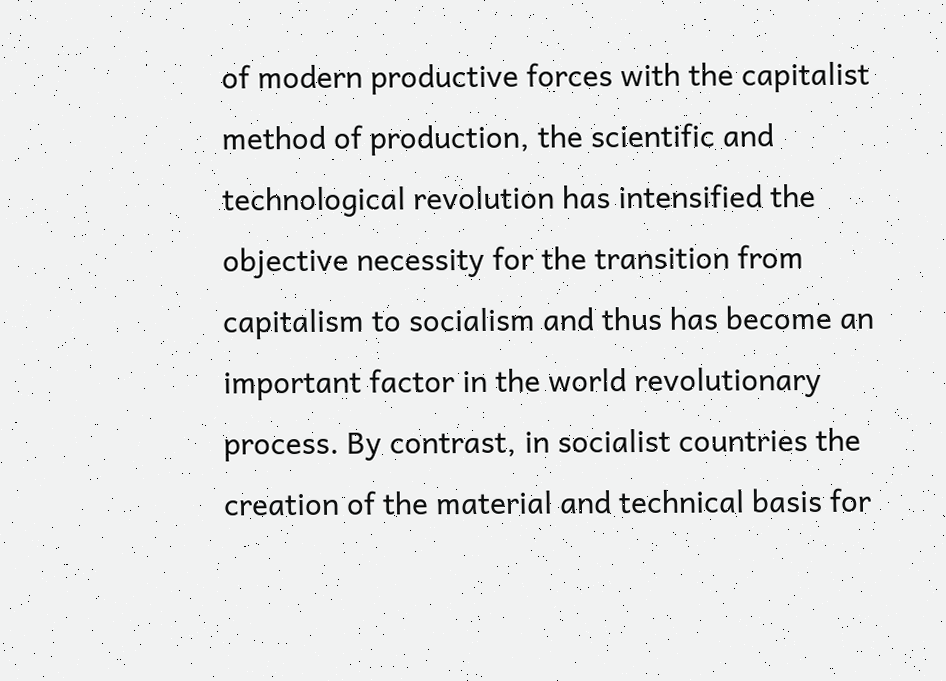of modern productive forces with the capitalist method of production, the scientific and technological revolution has intensified the objective necessity for the transition from capitalism to socialism and thus has become an important factor in the world revolutionary process. By contrast, in socialist countries the creation of the material and technical basis for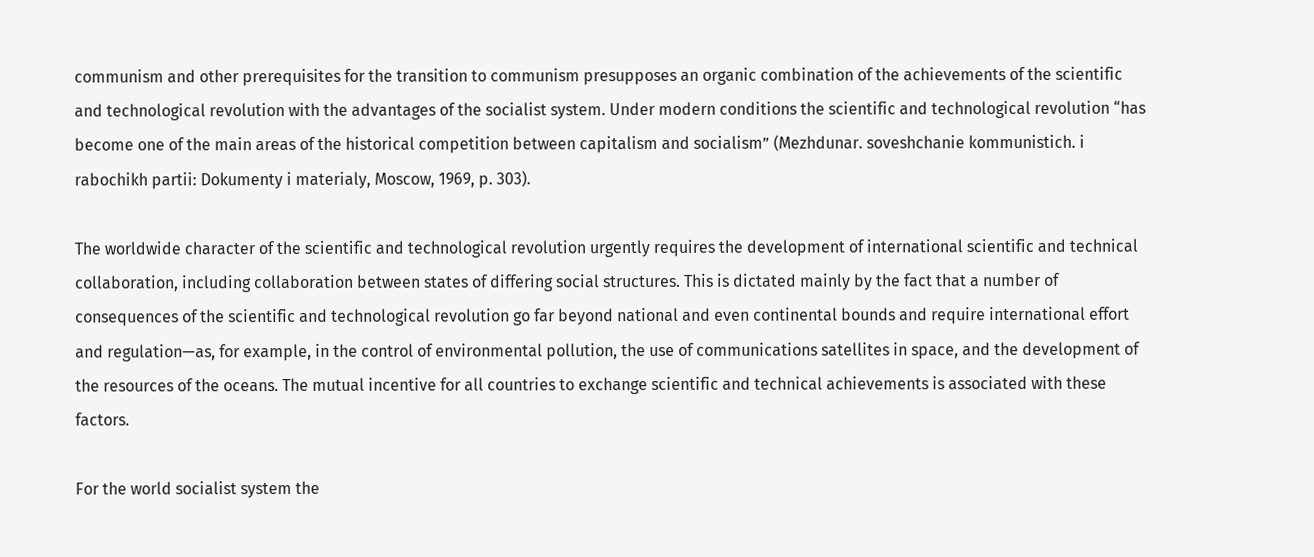communism and other prerequisites for the transition to communism presupposes an organic combination of the achievements of the scientific and technological revolution with the advantages of the socialist system. Under modern conditions the scientific and technological revolution “has become one of the main areas of the historical competition between capitalism and socialism” (Mezhdunar. soveshchanie kommunistich. i rabochikh partii: Dokumenty i materialy, Moscow, 1969, p. 303).

The worldwide character of the scientific and technological revolution urgently requires the development of international scientific and technical collaboration, including collaboration between states of differing social structures. This is dictated mainly by the fact that a number of consequences of the scientific and technological revolution go far beyond national and even continental bounds and require international effort and regulation—as, for example, in the control of environmental pollution, the use of communications satellites in space, and the development of the resources of the oceans. The mutual incentive for all countries to exchange scientific and technical achievements is associated with these factors.

For the world socialist system the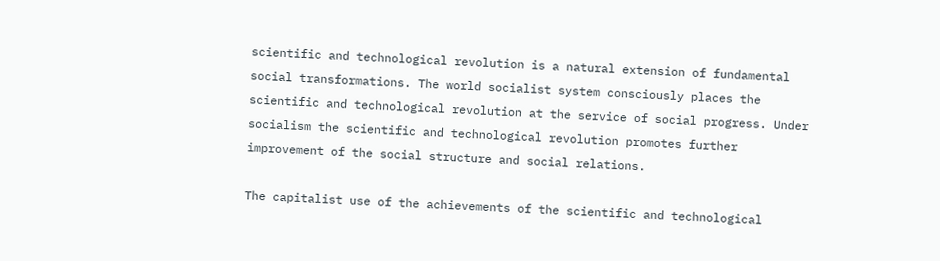scientific and technological revolution is a natural extension of fundamental social transformations. The world socialist system consciously places the scientific and technological revolution at the service of social progress. Under socialism the scientific and technological revolution promotes further improvement of the social structure and social relations.

The capitalist use of the achievements of the scientific and technological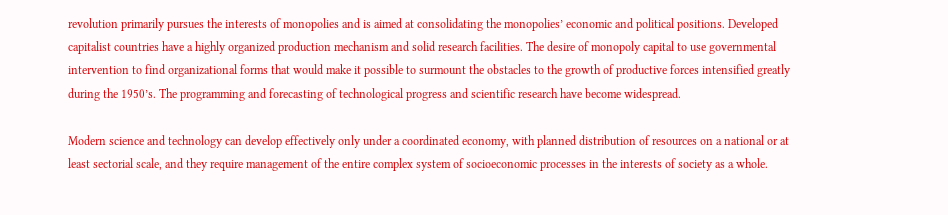revolution primarily pursues the interests of monopolies and is aimed at consolidating the monopolies’ economic and political positions. Developed capitalist countries have a highly organized production mechanism and solid research facilities. The desire of monopoly capital to use governmental intervention to find organizational forms that would make it possible to surmount the obstacles to the growth of productive forces intensified greatly during the 1950’s. The programming and forecasting of technological progress and scientific research have become widespread.

Modern science and technology can develop effectively only under a coordinated economy, with planned distribution of resources on a national or at least sectorial scale, and they require management of the entire complex system of socioeconomic processes in the interests of society as a whole.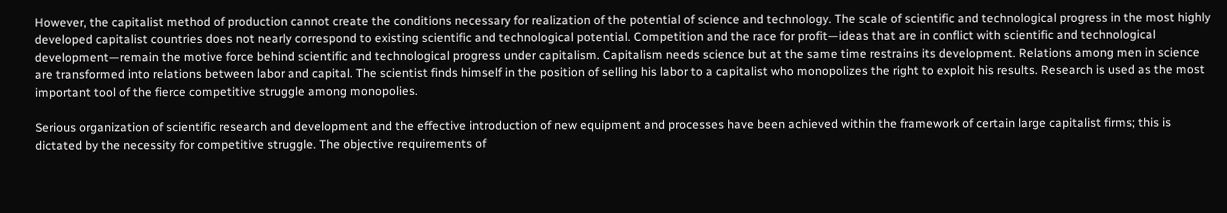However, the capitalist method of production cannot create the conditions necessary for realization of the potential of science and technology. The scale of scientific and technological progress in the most highly developed capitalist countries does not nearly correspond to existing scientific and technological potential. Competition and the race for profit—ideas that are in conflict with scientific and technological development—remain the motive force behind scientific and technological progress under capitalism. Capitalism needs science but at the same time restrains its development. Relations among men in science are transformed into relations between labor and capital. The scientist finds himself in the position of selling his labor to a capitalist who monopolizes the right to exploit his results. Research is used as the most important tool of the fierce competitive struggle among monopolies.

Serious organization of scientific research and development and the effective introduction of new equipment and processes have been achieved within the framework of certain large capitalist firms; this is dictated by the necessity for competitive struggle. The objective requirements of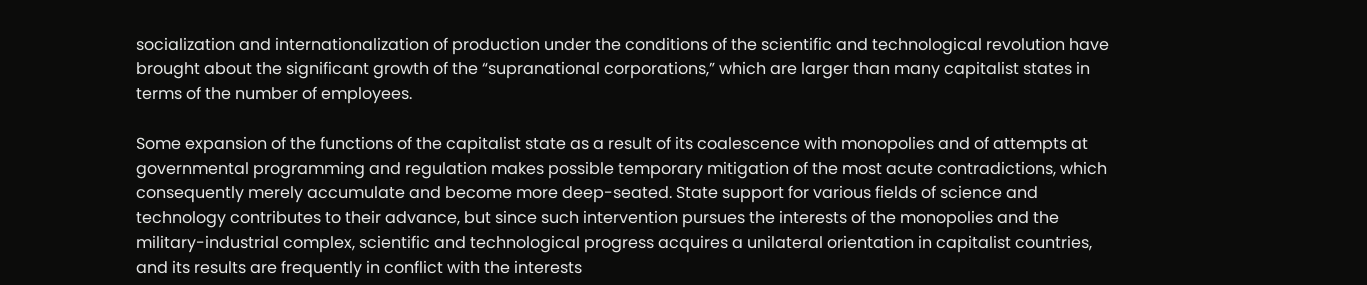socialization and internationalization of production under the conditions of the scientific and technological revolution have brought about the significant growth of the “supranational corporations,” which are larger than many capitalist states in terms of the number of employees.

Some expansion of the functions of the capitalist state as a result of its coalescence with monopolies and of attempts at governmental programming and regulation makes possible temporary mitigation of the most acute contradictions, which consequently merely accumulate and become more deep-seated. State support for various fields of science and technology contributes to their advance, but since such intervention pursues the interests of the monopolies and the military-industrial complex, scientific and technological progress acquires a unilateral orientation in capitalist countries, and its results are frequently in conflict with the interests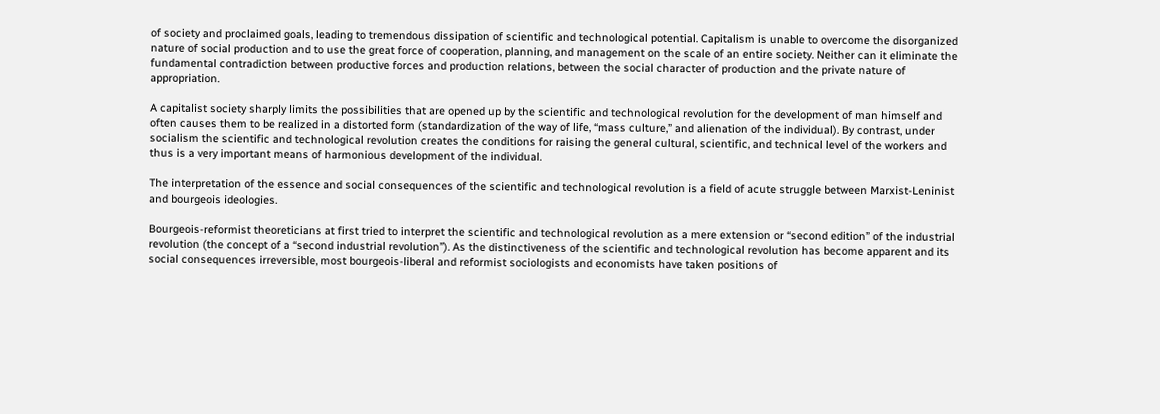of society and proclaimed goals, leading to tremendous dissipation of scientific and technological potential. Capitalism is unable to overcome the disorganized nature of social production and to use the great force of cooperation, planning, and management on the scale of an entire society. Neither can it eliminate the fundamental contradiction between productive forces and production relations, between the social character of production and the private nature of appropriation.

A capitalist society sharply limits the possibilities that are opened up by the scientific and technological revolution for the development of man himself and often causes them to be realized in a distorted form (standardization of the way of life, “mass culture,” and alienation of the individual). By contrast, under socialism the scientific and technological revolution creates the conditions for raising the general cultural, scientific, and technical level of the workers and thus is a very important means of harmonious development of the individual.

The interpretation of the essence and social consequences of the scientific and technological revolution is a field of acute struggle between Marxist-Leninist and bourgeois ideologies.

Bourgeois-reformist theoreticians at first tried to interpret the scientific and technological revolution as a mere extension or “second edition” of the industrial revolution (the concept of a “second industrial revolution”). As the distinctiveness of the scientific and technological revolution has become apparent and its social consequences irreversible, most bourgeois-liberal and reformist sociologists and economists have taken positions of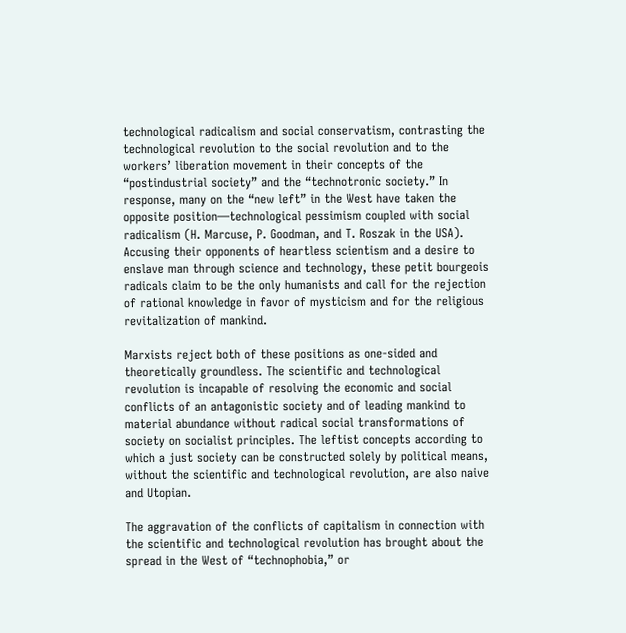technological radicalism and social conservatism, contrasting the technological revolution to the social revolution and to the workers’ liberation movement in their concepts of the “postindustrial society” and the “technotronic society.” In response, many on the “new left” in the West have taken the opposite position—technological pessimism coupled with social radicalism (H. Marcuse, P. Goodman, and T. Roszak in the USA). Accusing their opponents of heartless scientism and a desire to enslave man through science and technology, these petit bourgeois radicals claim to be the only humanists and call for the rejection of rational knowledge in favor of mysticism and for the religious revitalization of mankind.

Marxists reject both of these positions as one-sided and theoretically groundless. The scientific and technological revolution is incapable of resolving the economic and social conflicts of an antagonistic society and of leading mankind to material abundance without radical social transformations of society on socialist principles. The leftist concepts according to which a just society can be constructed solely by political means, without the scientific and technological revolution, are also naive and Utopian.

The aggravation of the conflicts of capitalism in connection with the scientific and technological revolution has brought about the spread in the West of “technophobia,” or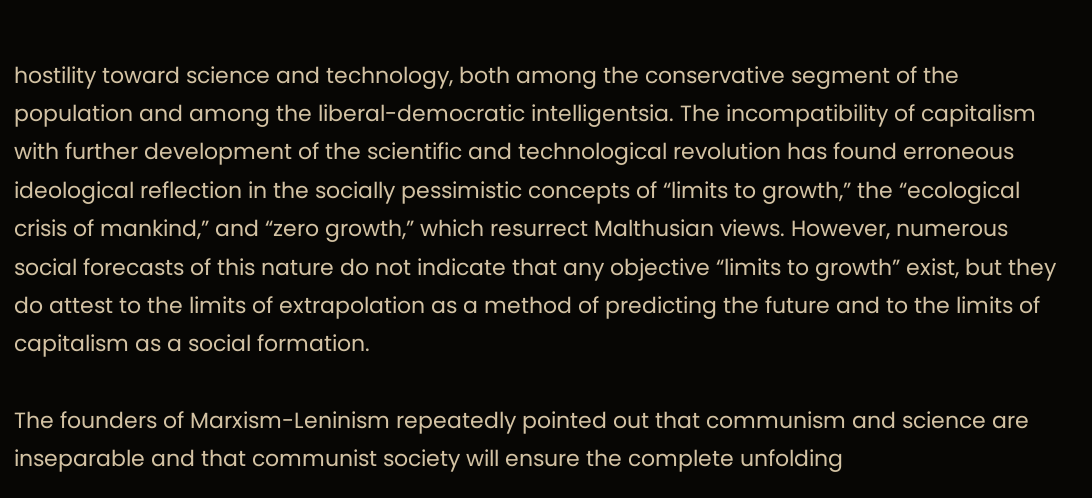hostility toward science and technology, both among the conservative segment of the population and among the liberal-democratic intelligentsia. The incompatibility of capitalism with further development of the scientific and technological revolution has found erroneous ideological reflection in the socially pessimistic concepts of “limits to growth,” the “ecological crisis of mankind,” and “zero growth,” which resurrect Malthusian views. However, numerous social forecasts of this nature do not indicate that any objective “limits to growth” exist, but they do attest to the limits of extrapolation as a method of predicting the future and to the limits of capitalism as a social formation.

The founders of Marxism-Leninism repeatedly pointed out that communism and science are inseparable and that communist society will ensure the complete unfolding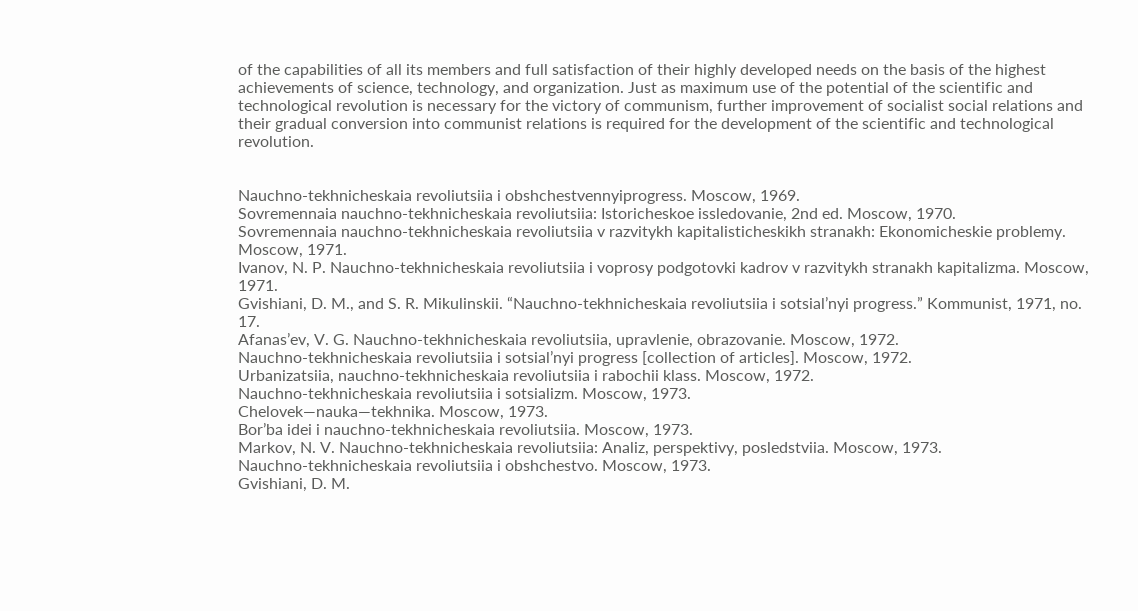of the capabilities of all its members and full satisfaction of their highly developed needs on the basis of the highest achievements of science, technology, and organization. Just as maximum use of the potential of the scientific and technological revolution is necessary for the victory of communism, further improvement of socialist social relations and their gradual conversion into communist relations is required for the development of the scientific and technological revolution.


Nauchno-tekhnicheskaia revoliutsiia i obshchestvennyiprogress. Moscow, 1969.
Sovremennaia nauchno-tekhnicheskaia revoliutsiia: Istoricheskoe issledovanie, 2nd ed. Moscow, 1970.
Sovremennaia nauchno-tekhnicheskaia revoliutsiia v razvitykh kapitalisticheskikh stranakh: Ekonomicheskie problemy. Moscow, 1971.
Ivanov, N. P. Nauchno-tekhnicheskaia revoliutsiia i voprosy podgotovki kadrov v razvitykh stranakh kapitalizma. Moscow, 1971.
Gvishiani, D. M., and S. R. Mikulinskii. “Nauchno-tekhnicheskaia revoliutsiia i sotsial’nyi progress.” Kommunist, 1971, no. 17.
Afanas’ev, V. G. Nauchno-tekhnicheskaia revoliutsiia, upravlenie, obrazovanie. Moscow, 1972.
Nauchno-tekhnicheskaia revoliutsiia i sotsial’nyi progress [collection of articles]. Moscow, 1972.
Urbanizatsiia, nauchno-tekhnicheskaia revoliutsiia i rabochii klass. Moscow, 1972.
Nauchno-tekhnicheskaia revoliutsiia i sotsializm. Moscow, 1973.
Chelovek—nauka—tekhnika. Moscow, 1973.
Bor’ba idei i nauchno-tekhnicheskaia revoliutsiia. Moscow, 1973.
Markov, N. V. Nauchno-tekhnicheskaia revoliutsiia: Analiz, perspektivy, posledstviia. Moscow, 1973.
Nauchno-tekhnicheskaia revoliutsiia i obshchestvo. Moscow, 1973.
Gvishiani, D. M.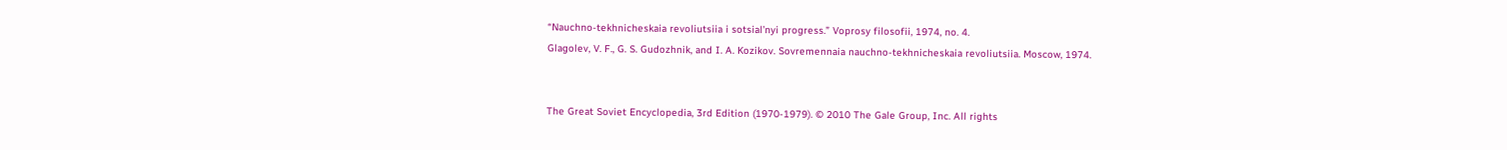“Nauchno-tekhnicheskaia revoliutsiia i sotsial’nyi progress.” Voprosy filosofii, 1974, no. 4.
Glagolev, V. F., G. S. Gudozhnik, and I. A. Kozikov. Sovremennaia nauchno-tekhnicheskaia revoliutsiia. Moscow, 1974.


The Great Soviet Encyclopedia, 3rd Edition (1970-1979). © 2010 The Gale Group, Inc. All rights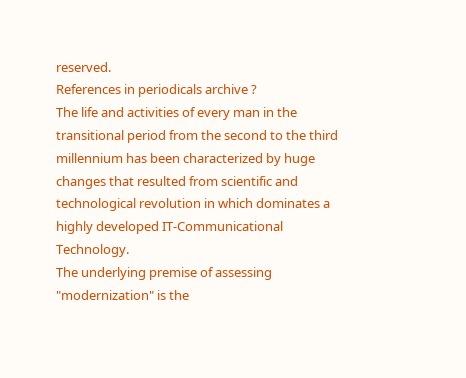reserved.
References in periodicals archive ?
The life and activities of every man in the transitional period from the second to the third millennium has been characterized by huge changes that resulted from scientific and technological revolution in which dominates a highly developed IT-Communicational Technology.
The underlying premise of assessing "modernization" is the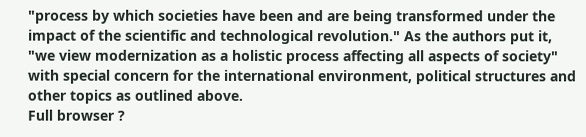"process by which societies have been and are being transformed under the impact of the scientific and technological revolution." As the authors put it, "we view modernization as a holistic process affecting all aspects of society" with special concern for the international environment, political structures and other topics as outlined above.
Full browser ?